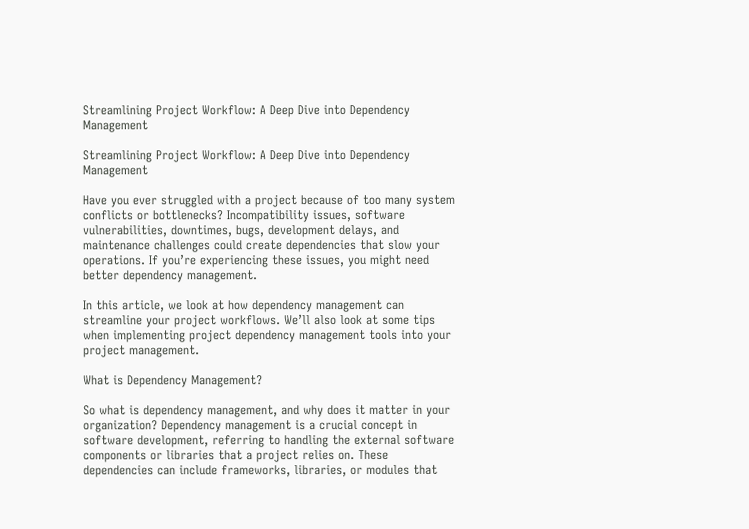Streamlining Project Workflow: A Deep Dive into Dependency Management

Streamlining Project Workflow: A Deep Dive into Dependency Management

Have you ever struggled with a project because of too many system conflicts or bottlenecks? Incompatibility issues, software vulnerabilities, downtimes, bugs, development delays, and maintenance challenges could create dependencies that slow your operations. If you’re experiencing these issues, you might need better dependency management.

In this article, we look at how dependency management can streamline your project workflows. We’ll also look at some tips when implementing project dependency management tools into your project management.

What is Dependency Management?

So what is dependency management, and why does it matter in your organization? Dependency management is a crucial concept in software development, referring to handling the external software components or libraries that a project relies on. These dependencies can include frameworks, libraries, or modules that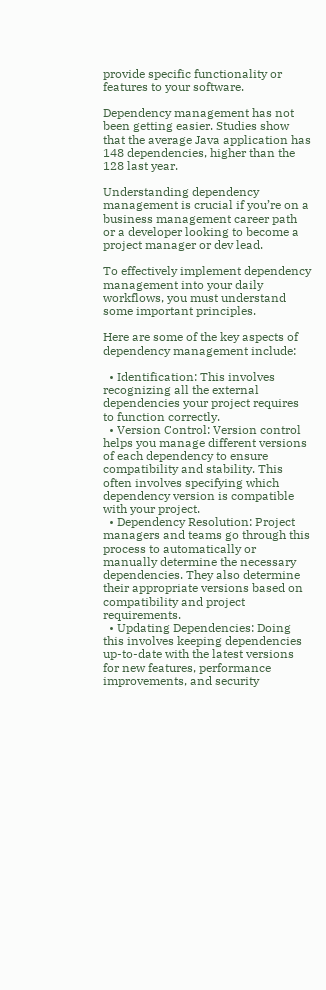provide specific functionality or features to your software.

Dependency management has not been getting easier. Studies show that the average Java application has 148 dependencies, higher than the 128 last year.

Understanding dependency management is crucial if you’re on a business management career path or a developer looking to become a project manager or dev lead.

To effectively implement dependency management into your daily workflows, you must understand some important principles.

Here are some of the key aspects of dependency management include:

  • Identification: This involves recognizing all the external dependencies your project requires to function correctly.
  • Version Control: Version control helps you manage different versions of each dependency to ensure compatibility and stability. This often involves specifying which dependency version is compatible with your project.
  • Dependency Resolution: Project managers and teams go through this process to automatically or manually determine the necessary dependencies. They also determine their appropriate versions based on compatibility and project requirements.
  • Updating Dependencies: Doing this involves keeping dependencies up-to-date with the latest versions for new features, performance improvements, and security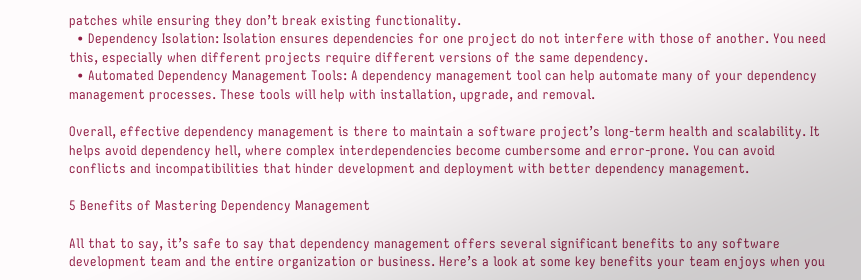patches while ensuring they don’t break existing functionality.
  • Dependency Isolation: Isolation ensures dependencies for one project do not interfere with those of another. You need this, especially when different projects require different versions of the same dependency.
  • Automated Dependency Management Tools: A dependency management tool can help automate many of your dependency management processes. These tools will help with installation, upgrade, and removal.

Overall, effective dependency management is there to maintain a software project’s long-term health and scalability. It helps avoid dependency hell, where complex interdependencies become cumbersome and error-prone. You can avoid conflicts and incompatibilities that hinder development and deployment with better dependency management.

5 Benefits of Mastering Dependency Management

All that to say, it’s safe to say that dependency management offers several significant benefits to any software development team and the entire organization or business. Here’s a look at some key benefits your team enjoys when you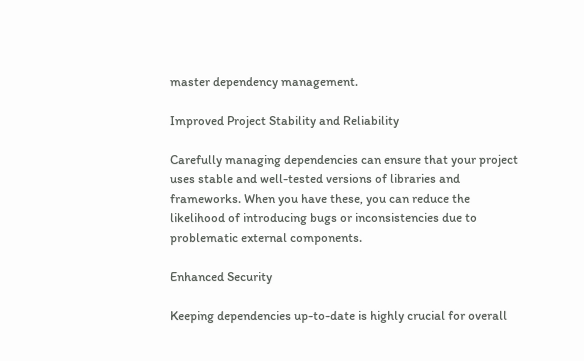master dependency management.

Improved Project Stability and Reliability

Carefully managing dependencies can ensure that your project uses stable and well-tested versions of libraries and frameworks. When you have these, you can reduce the likelihood of introducing bugs or inconsistencies due to problematic external components.

Enhanced Security

Keeping dependencies up-to-date is highly crucial for overall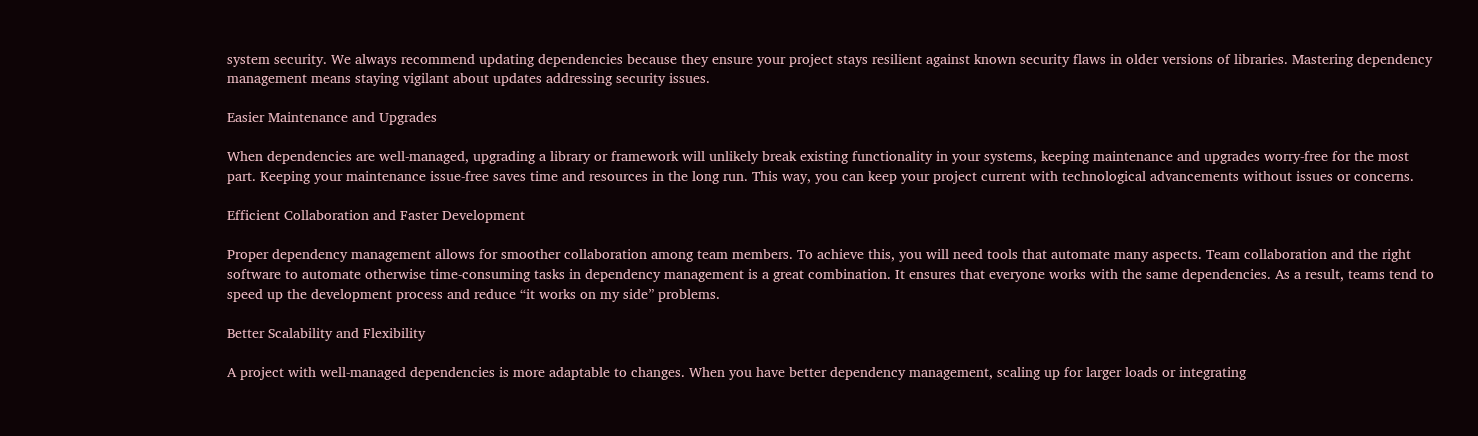system security. We always recommend updating dependencies because they ensure your project stays resilient against known security flaws in older versions of libraries. Mastering dependency management means staying vigilant about updates addressing security issues.

Easier Maintenance and Upgrades

When dependencies are well-managed, upgrading a library or framework will unlikely break existing functionality in your systems, keeping maintenance and upgrades worry-free for the most part. Keeping your maintenance issue-free saves time and resources in the long run. This way, you can keep your project current with technological advancements without issues or concerns.

Efficient Collaboration and Faster Development

Proper dependency management allows for smoother collaboration among team members. To achieve this, you will need tools that automate many aspects. Team collaboration and the right software to automate otherwise time-consuming tasks in dependency management is a great combination. It ensures that everyone works with the same dependencies. As a result, teams tend to speed up the development process and reduce “it works on my side” problems.

Better Scalability and Flexibility

A project with well-managed dependencies is more adaptable to changes. When you have better dependency management, scaling up for larger loads or integrating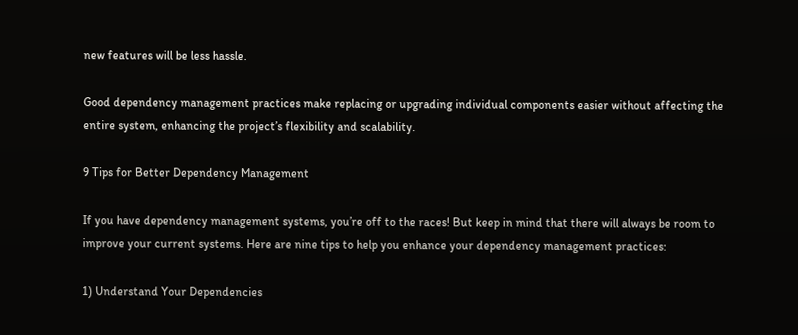new features will be less hassle.

Good dependency management practices make replacing or upgrading individual components easier without affecting the entire system, enhancing the project’s flexibility and scalability.

9 Tips for Better Dependency Management

If you have dependency management systems, you’re off to the races! But keep in mind that there will always be room to improve your current systems. Here are nine tips to help you enhance your dependency management practices:

1) Understand Your Dependencies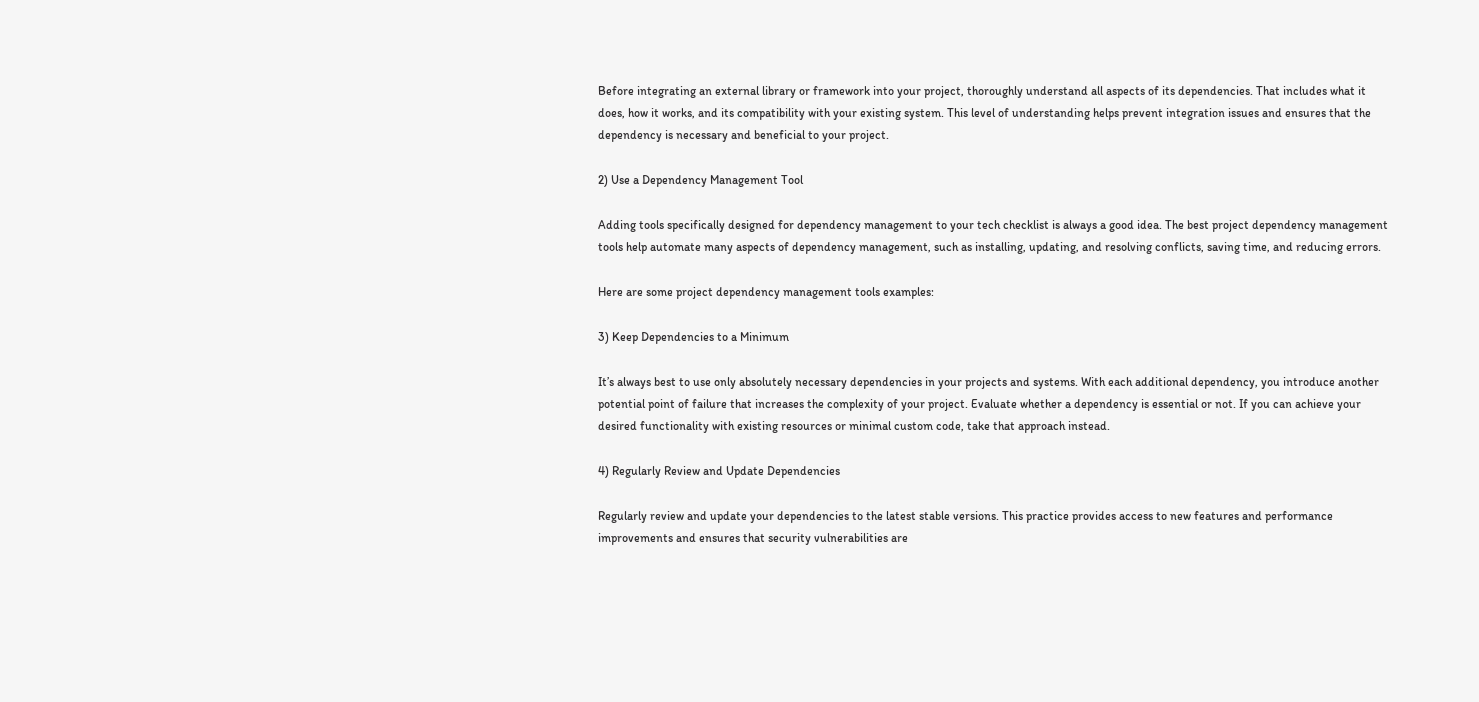Before integrating an external library or framework into your project, thoroughly understand all aspects of its dependencies. That includes what it does, how it works, and its compatibility with your existing system. This level of understanding helps prevent integration issues and ensures that the dependency is necessary and beneficial to your project.

2) Use a Dependency Management Tool

Adding tools specifically designed for dependency management to your tech checklist is always a good idea. The best project dependency management tools help automate many aspects of dependency management, such as installing, updating, and resolving conflicts, saving time, and reducing errors.

Here are some project dependency management tools examples:

3) Keep Dependencies to a Minimum

It’s always best to use only absolutely necessary dependencies in your projects and systems. With each additional dependency, you introduce another potential point of failure that increases the complexity of your project. Evaluate whether a dependency is essential or not. If you can achieve your desired functionality with existing resources or minimal custom code, take that approach instead.

4) Regularly Review and Update Dependencies

Regularly review and update your dependencies to the latest stable versions. This practice provides access to new features and performance improvements and ensures that security vulnerabilities are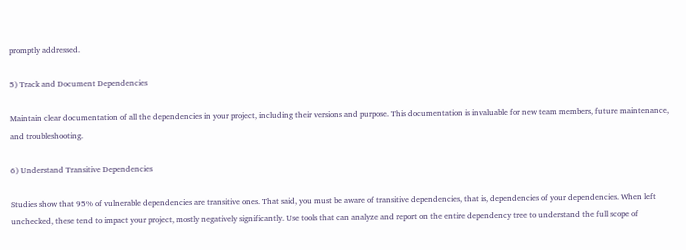promptly addressed.

5) Track and Document Dependencies

Maintain clear documentation of all the dependencies in your project, including their versions and purpose. This documentation is invaluable for new team members, future maintenance, and troubleshooting.

6) Understand Transitive Dependencies

Studies show that 95% of vulnerable dependencies are transitive ones. That said, you must be aware of transitive dependencies, that is, dependencies of your dependencies. When left unchecked, these tend to impact your project, mostly negatively significantly. Use tools that can analyze and report on the entire dependency tree to understand the full scope of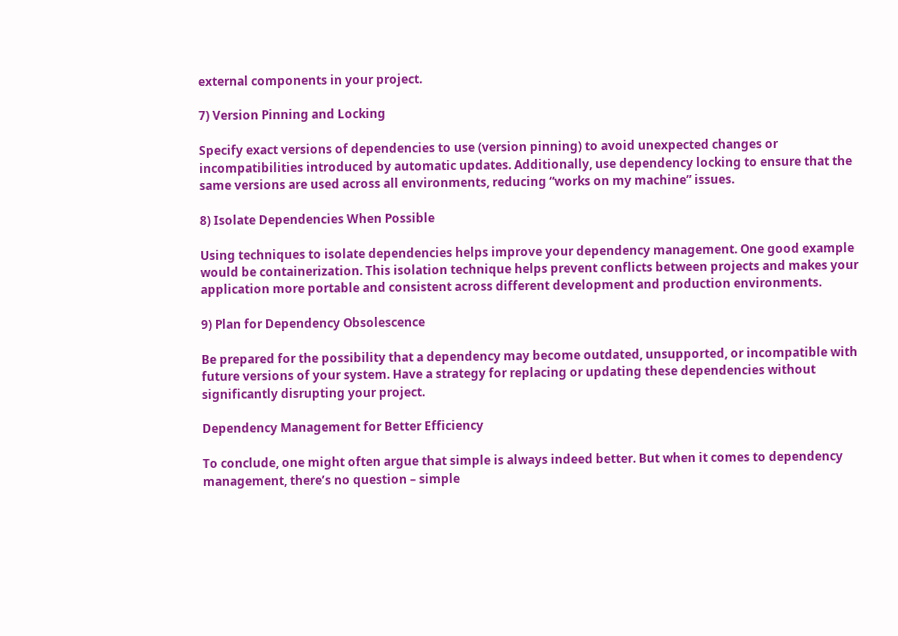external components in your project.

7) Version Pinning and Locking

Specify exact versions of dependencies to use (version pinning) to avoid unexpected changes or incompatibilities introduced by automatic updates. Additionally, use dependency locking to ensure that the same versions are used across all environments, reducing “works on my machine” issues.

8) Isolate Dependencies When Possible

Using techniques to isolate dependencies helps improve your dependency management. One good example would be containerization. This isolation technique helps prevent conflicts between projects and makes your application more portable and consistent across different development and production environments.

9) Plan for Dependency Obsolescence

Be prepared for the possibility that a dependency may become outdated, unsupported, or incompatible with future versions of your system. Have a strategy for replacing or updating these dependencies without significantly disrupting your project.

Dependency Management for Better Efficiency

To conclude, one might often argue that simple is always indeed better. But when it comes to dependency management, there’s no question – simple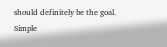should definitely be the goal. Simple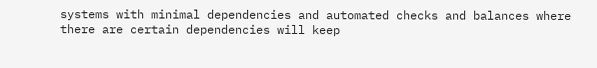systems with minimal dependencies and automated checks and balances where there are certain dependencies will keep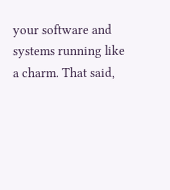your software and systems running like a charm. That said,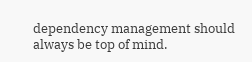dependency management should always be top of mind.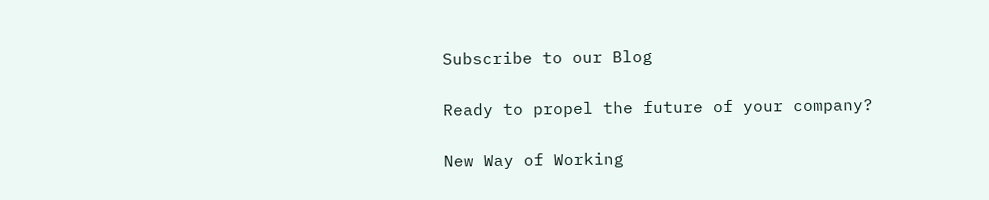Subscribe to our Blog

Ready to propel the future of your company?

New Way of Working